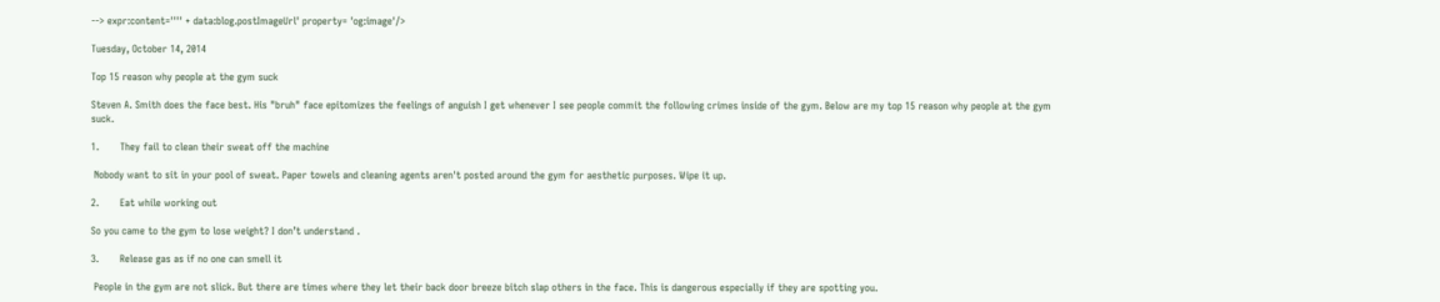--> expr:content='''' + data:blog.postImageUrl' property= 'og:image'/>

Tuesday, October 14, 2014

Top 15 reason why people at the gym suck

Steven A. Smith does the face best. His "bruh" face epitomizes the feelings of anguish I get whenever I see people commit the following crimes inside of the gym. Below are my top 15 reason why people at the gym suck.

1.       They fail to clean their sweat off the machine

 Nobody want to sit in your pool of sweat. Paper towels and cleaning agents aren't posted around the gym for aesthetic purposes. Wipe it up.

2.       Eat while working out

So you came to the gym to lose weight? I don’t understand .

3.       Release gas as if no one can smell it

 People in the gym are not slick. But there are times where they let their back door breeze bitch slap others in the face. This is dangerous especially if they are spotting you.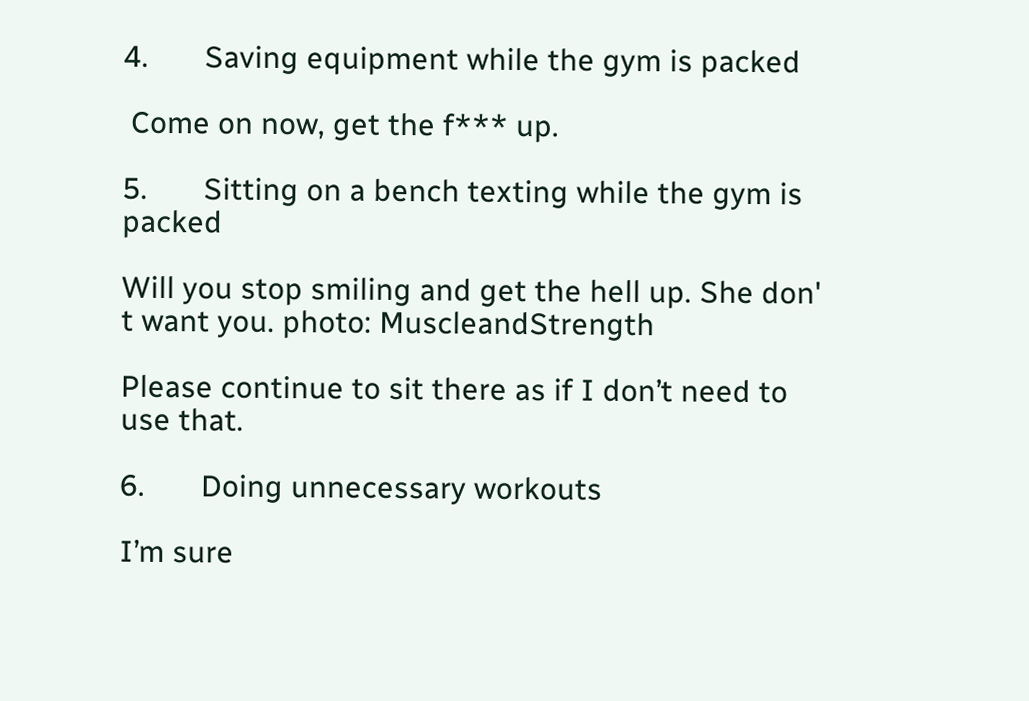4.       Saving equipment while the gym is packed

 Come on now, get the f*** up.

5.       Sitting on a bench texting while the gym is packed

Will you stop smiling and get the hell up. She don' t want you. photo: MuscleandStrength

Please continue to sit there as if I don’t need to use that.

6.       Doing unnecessary workouts

I’m sure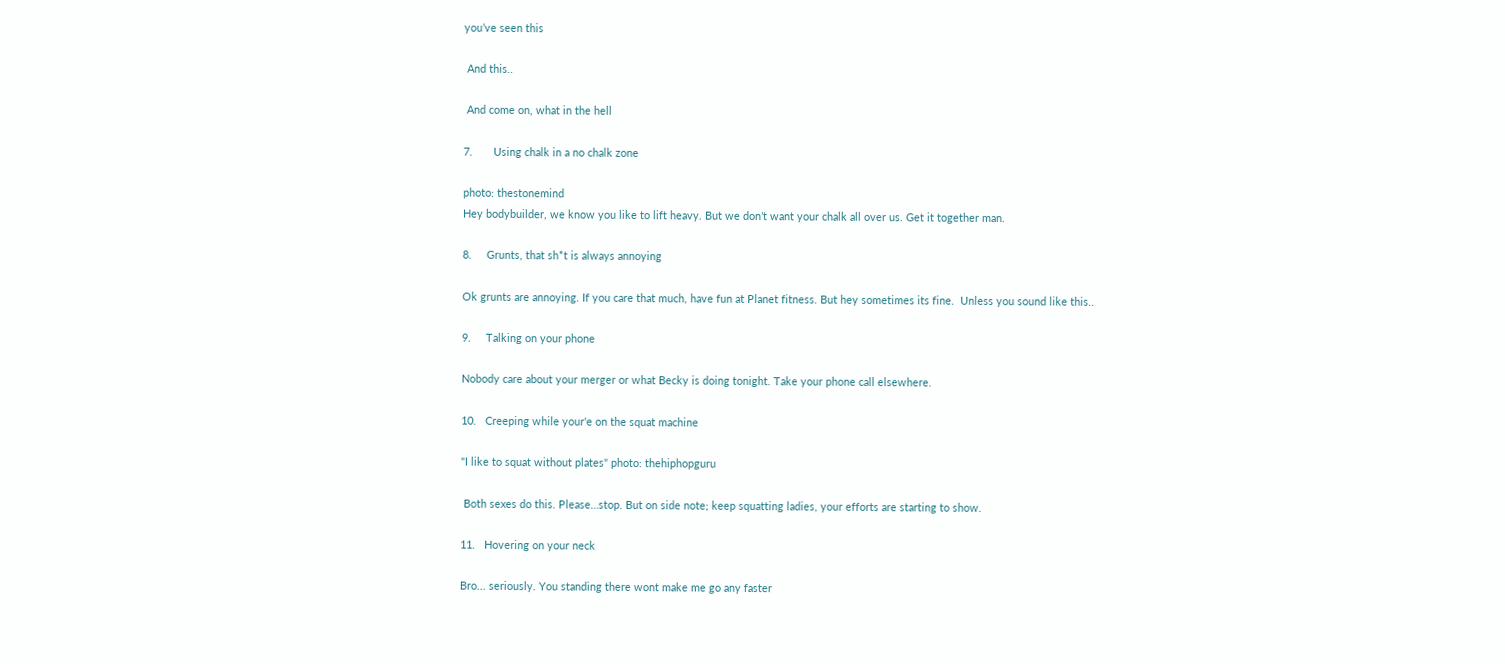you’ve seen this

 And this..

 And come on, what in the hell

7.       Using chalk in a no chalk zone

photo: thestonemind
Hey bodybuilder, we know you like to lift heavy. But we don’t want your chalk all over us. Get it together man.

8.     Grunts, that sh*t is always annoying

Ok grunts are annoying. If you care that much, have fun at Planet fitness. But hey sometimes its fine.  Unless you sound like this..

9.     Talking on your phone

Nobody care about your merger or what Becky is doing tonight. Take your phone call elsewhere.

10.   Creeping while your'e on the squat machine

"I like to squat without plates" photo: thehiphopguru

 Both sexes do this. Please…stop. But on side note; keep squatting ladies, your efforts are starting to show.

11.   Hovering on your neck

Bro... seriously. You standing there wont make me go any faster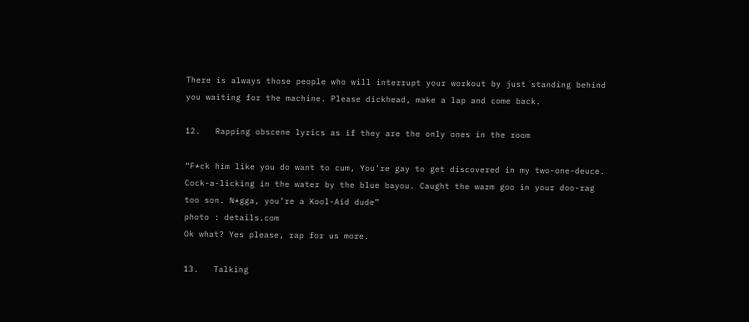There is always those people who will interrupt your workout by just standing behind you waiting for the machine. Please dickhead, make a lap and come back.

12.   Rapping obscene lyrics as if they are the only ones in the room

“F*ck him like you do want to cum, You're gay to get discovered in my two-one-deuce. Cock-a-licking in the water by the blue bayou. Caught the warm goo in your doo-rag too son. N*gga, you’re a Kool-Aid dude”
photo : details.com
Ok what? Yes please, rap for us more.

13.   Talking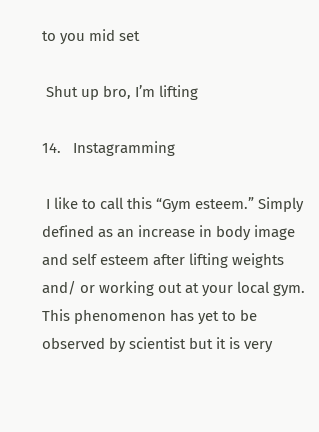to you mid set

 Shut up bro, I’m lifting

14.   Instagramming

 I like to call this “Gym esteem.” Simply defined as an increase in body image and self esteem after lifting weights and/ or working out at your local gym. This phenomenon has yet to be observed by scientist but it is very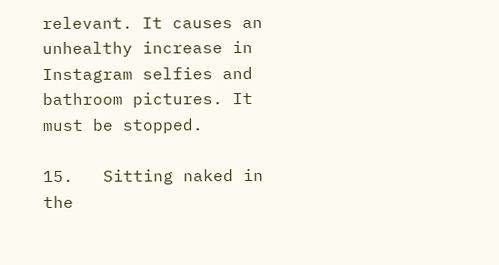relevant. It causes an unhealthy increase in Instagram selfies and bathroom pictures. It must be stopped.

15.   Sitting naked in the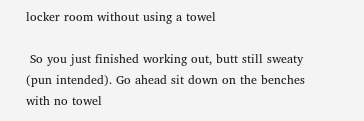locker room without using a towel

 So you just finished working out, butt still sweaty (pun intended). Go ahead sit down on the benches with no towel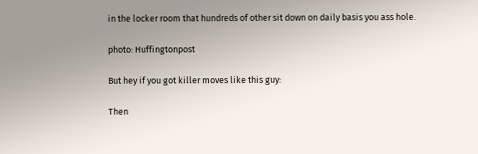in the locker room that hundreds of other sit down on daily basis you ass hole.

photo: Huffingtonpost

But hey if you got killer moves like this guy:

Then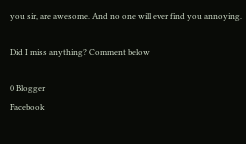you sir, are awesome. And no one will ever find you annoying.

Did I miss anything? Comment below

0 Blogger
Facebook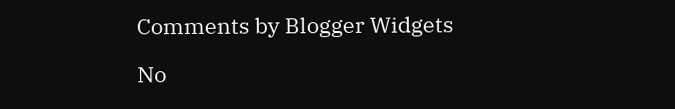Comments by Blogger Widgets

No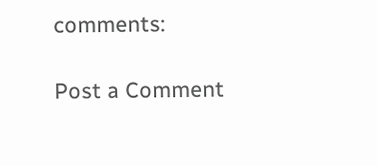comments:

Post a Comment